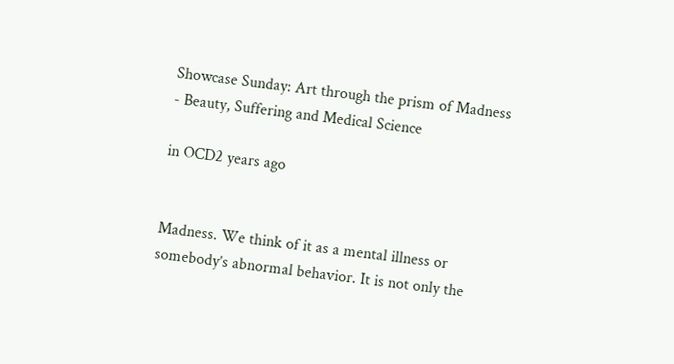Showcase Sunday: Art through the prism of Madness - Beauty, Suffering and Medical Science

in OCD2 years ago


Madness. We think of it as a mental illness or somebody’s abnormal behavior. It is not only the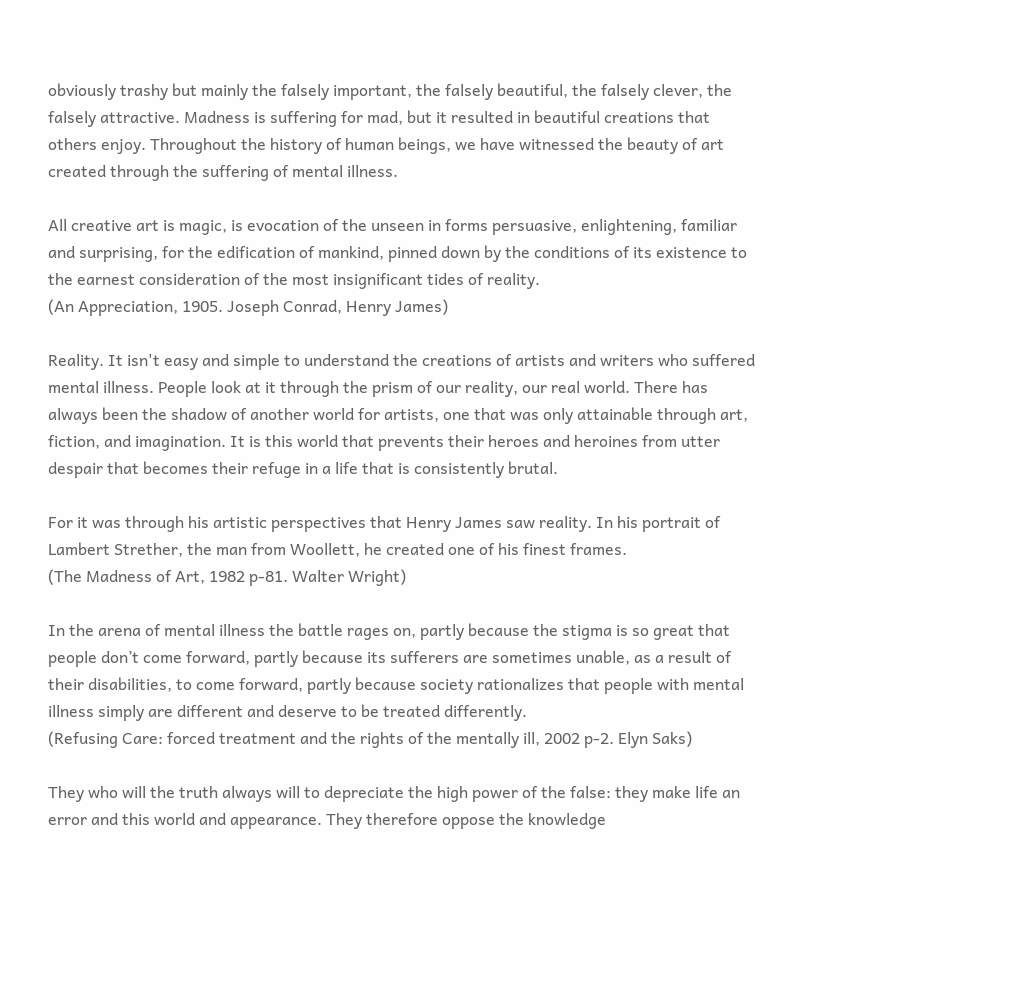obviously trashy but mainly the falsely important, the falsely beautiful, the falsely clever, the falsely attractive. Madness is suffering for mad, but it resulted in beautiful creations that others enjoy. Throughout the history of human beings, we have witnessed the beauty of art created through the suffering of mental illness.

All creative art is magic, is evocation of the unseen in forms persuasive, enlightening, familiar and surprising, for the edification of mankind, pinned down by the conditions of its existence to the earnest consideration of the most insignificant tides of reality.
(An Appreciation, 1905. Joseph Conrad, Henry James)

Reality. It isn't easy and simple to understand the creations of artists and writers who suffered mental illness. People look at it through the prism of our reality, our real world. There has always been the shadow of another world for artists, one that was only attainable through art, fiction, and imagination. It is this world that prevents their heroes and heroines from utter despair that becomes their refuge in a life that is consistently brutal.

For it was through his artistic perspectives that Henry James saw reality. In his portrait of Lambert Strether, the man from Woollett, he created one of his finest frames.
(The Madness of Art, 1982 p-81. Walter Wright)

In the arena of mental illness the battle rages on, partly because the stigma is so great that people don’t come forward, partly because its sufferers are sometimes unable, as a result of their disabilities, to come forward, partly because society rationalizes that people with mental illness simply are different and deserve to be treated differently.
(Refusing Care: forced treatment and the rights of the mentally ill, 2002 p-2. Elyn Saks)

They who will the truth always will to depreciate the high power of the false: they make life an error and this world and appearance. They therefore oppose the knowledge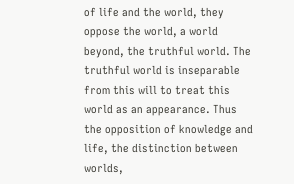of life and the world, they oppose the world, a world beyond, the truthful world. The truthful world is inseparable from this will to treat this world as an appearance. Thus the opposition of knowledge and life, the distinction between worlds,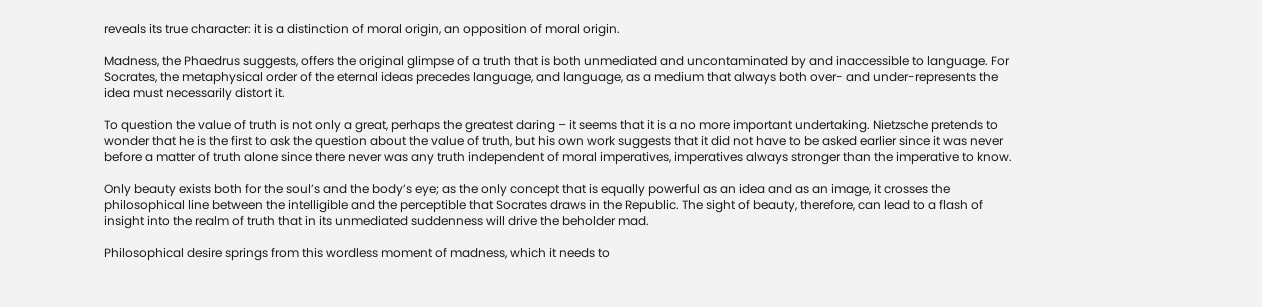reveals its true character: it is a distinction of moral origin, an opposition of moral origin.

Madness, the Phaedrus suggests, offers the original glimpse of a truth that is both unmediated and uncontaminated by and inaccessible to language. For Socrates, the metaphysical order of the eternal ideas precedes language, and language, as a medium that always both over- and under-represents the idea must necessarily distort it.

To question the value of truth is not only a great, perhaps the greatest daring – it seems that it is a no more important undertaking. Nietzsche pretends to wonder that he is the first to ask the question about the value of truth, but his own work suggests that it did not have to be asked earlier since it was never before a matter of truth alone since there never was any truth independent of moral imperatives, imperatives always stronger than the imperative to know.

Only beauty exists both for the soul’s and the body’s eye; as the only concept that is equally powerful as an idea and as an image, it crosses the philosophical line between the intelligible and the perceptible that Socrates draws in the Republic. The sight of beauty, therefore, can lead to a flash of insight into the realm of truth that in its unmediated suddenness will drive the beholder mad.

Philosophical desire springs from this wordless moment of madness, which it needs to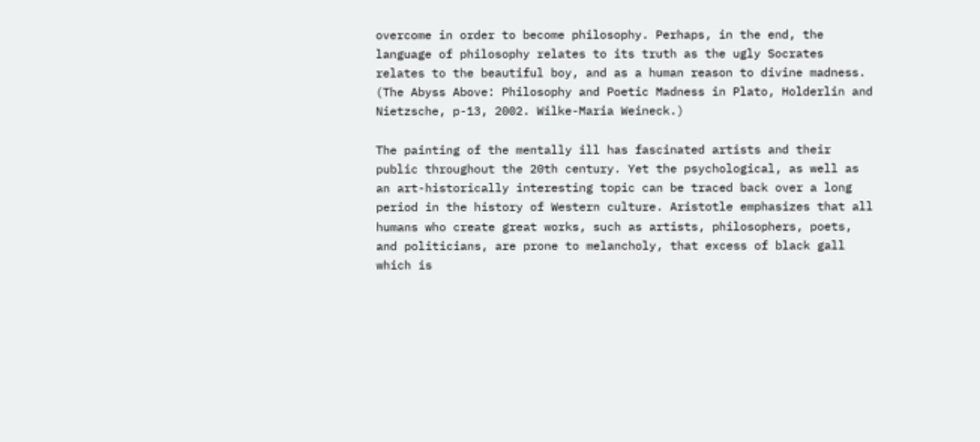overcome in order to become philosophy. Perhaps, in the end, the language of philosophy relates to its truth as the ugly Socrates relates to the beautiful boy, and as a human reason to divine madness.
(The Abyss Above: Philosophy and Poetic Madness in Plato, Holderlin and Nietzsche, p-13, 2002. Wilke-Maria Weineck.)

The painting of the mentally ill has fascinated artists and their public throughout the 20th century. Yet the psychological, as well as an art-historically interesting topic can be traced back over a long period in the history of Western culture. Aristotle emphasizes that all humans who create great works, such as artists, philosophers, poets, and politicians, are prone to melancholy, that excess of black gall which is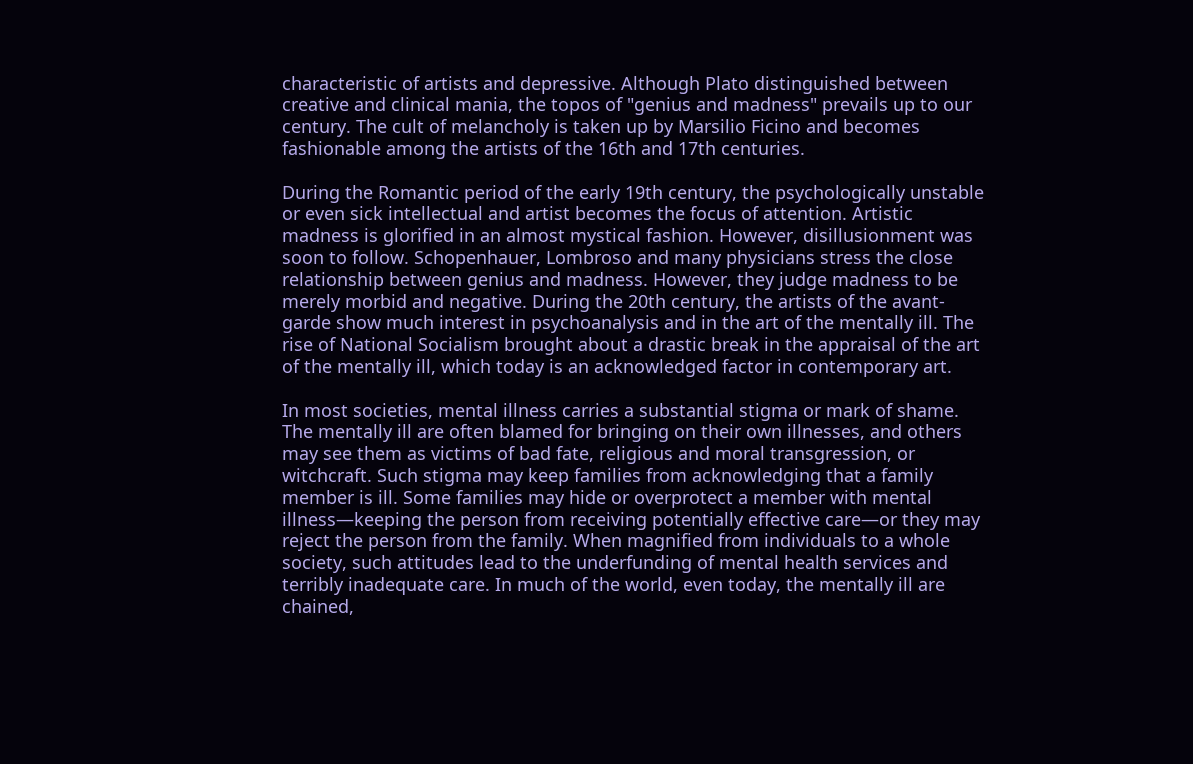characteristic of artists and depressive. Although Plato distinguished between creative and clinical mania, the topos of "genius and madness" prevails up to our century. The cult of melancholy is taken up by Marsilio Ficino and becomes fashionable among the artists of the 16th and 17th centuries.

During the Romantic period of the early 19th century, the psychologically unstable or even sick intellectual and artist becomes the focus of attention. Artistic madness is glorified in an almost mystical fashion. However, disillusionment was soon to follow. Schopenhauer, Lombroso and many physicians stress the close relationship between genius and madness. However, they judge madness to be merely morbid and negative. During the 20th century, the artists of the avant-garde show much interest in psychoanalysis and in the art of the mentally ill. The rise of National Socialism brought about a drastic break in the appraisal of the art of the mentally ill, which today is an acknowledged factor in contemporary art.

In most societies, mental illness carries a substantial stigma or mark of shame. The mentally ill are often blamed for bringing on their own illnesses, and others may see them as victims of bad fate, religious and moral transgression, or witchcraft. Such stigma may keep families from acknowledging that a family member is ill. Some families may hide or overprotect a member with mental illness—keeping the person from receiving potentially effective care—or they may reject the person from the family. When magnified from individuals to a whole society, such attitudes lead to the underfunding of mental health services and terribly inadequate care. In much of the world, even today, the mentally ill are chained,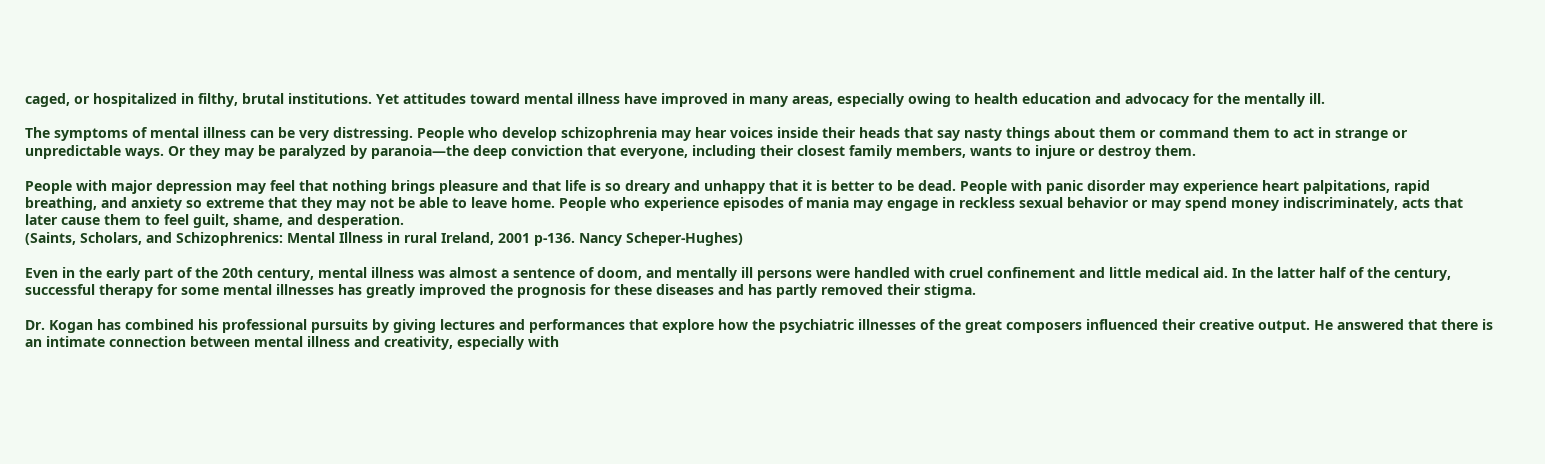caged, or hospitalized in filthy, brutal institutions. Yet attitudes toward mental illness have improved in many areas, especially owing to health education and advocacy for the mentally ill.

The symptoms of mental illness can be very distressing. People who develop schizophrenia may hear voices inside their heads that say nasty things about them or command them to act in strange or unpredictable ways. Or they may be paralyzed by paranoia—the deep conviction that everyone, including their closest family members, wants to injure or destroy them.

People with major depression may feel that nothing brings pleasure and that life is so dreary and unhappy that it is better to be dead. People with panic disorder may experience heart palpitations, rapid breathing, and anxiety so extreme that they may not be able to leave home. People who experience episodes of mania may engage in reckless sexual behavior or may spend money indiscriminately, acts that later cause them to feel guilt, shame, and desperation.
(Saints, Scholars, and Schizophrenics: Mental Illness in rural Ireland, 2001 p-136. Nancy Scheper-Hughes)

Even in the early part of the 20th century, mental illness was almost a sentence of doom, and mentally ill persons were handled with cruel confinement and little medical aid. In the latter half of the century, successful therapy for some mental illnesses has greatly improved the prognosis for these diseases and has partly removed their stigma.

Dr. Kogan has combined his professional pursuits by giving lectures and performances that explore how the psychiatric illnesses of the great composers influenced their creative output. He answered that there is an intimate connection between mental illness and creativity, especially with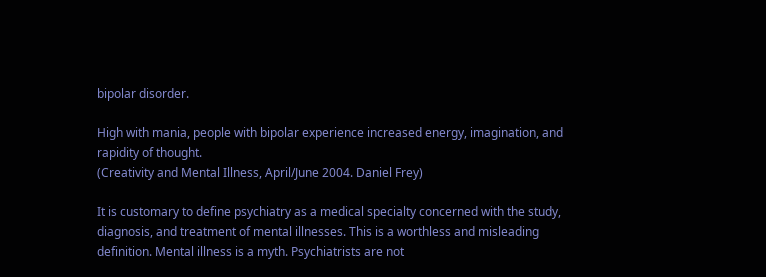bipolar disorder.

High with mania, people with bipolar experience increased energy, imagination, and rapidity of thought.
(Creativity and Mental Illness, April/June 2004. Daniel Frey)

It is customary to define psychiatry as a medical specialty concerned with the study, diagnosis, and treatment of mental illnesses. This is a worthless and misleading definition. Mental illness is a myth. Psychiatrists are not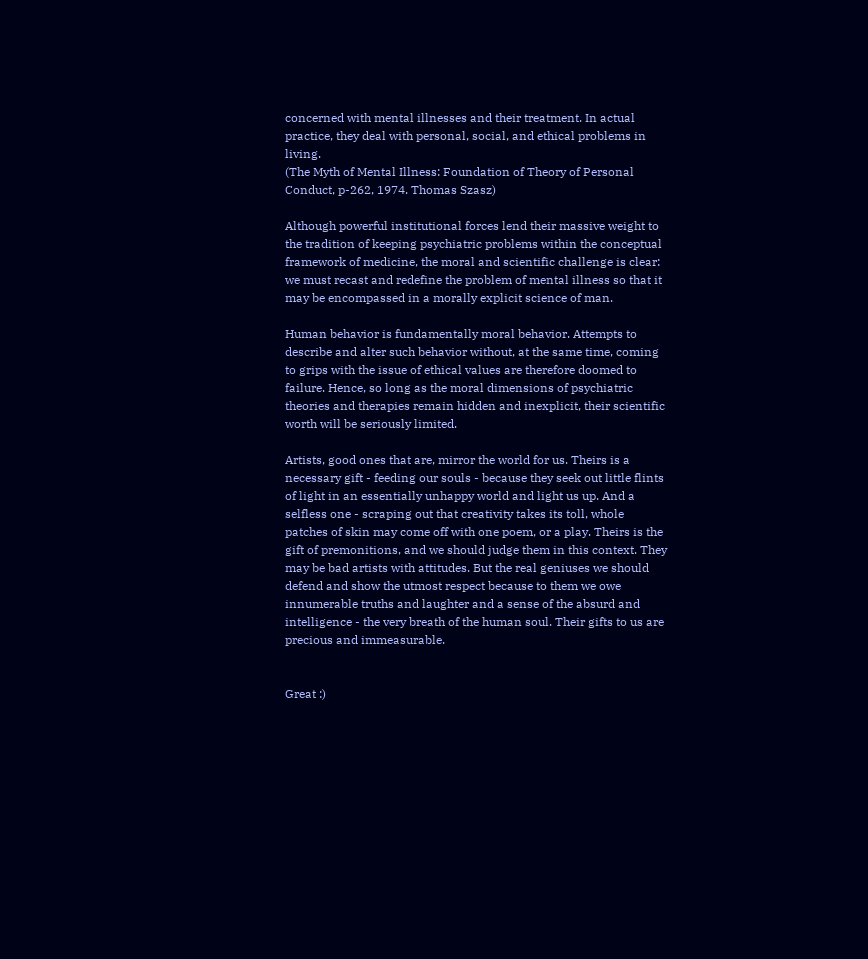concerned with mental illnesses and their treatment. In actual practice, they deal with personal, social, and ethical problems in living.
(The Myth of Mental Illness: Foundation of Theory of Personal Conduct, p-262, 1974. Thomas Szasz)

Although powerful institutional forces lend their massive weight to the tradition of keeping psychiatric problems within the conceptual framework of medicine, the moral and scientific challenge is clear: we must recast and redefine the problem of mental illness so that it may be encompassed in a morally explicit science of man.

Human behavior is fundamentally moral behavior. Attempts to describe and alter such behavior without, at the same time, coming to grips with the issue of ethical values are therefore doomed to failure. Hence, so long as the moral dimensions of psychiatric theories and therapies remain hidden and inexplicit, their scientific worth will be seriously limited.

Artists, good ones that are, mirror the world for us. Theirs is a necessary gift - feeding our souls - because they seek out little flints of light in an essentially unhappy world and light us up. And a selfless one - scraping out that creativity takes its toll, whole patches of skin may come off with one poem, or a play. Theirs is the gift of premonitions, and we should judge them in this context. They may be bad artists with attitudes. But the real geniuses we should defend and show the utmost respect because to them we owe innumerable truths and laughter and a sense of the absurd and intelligence - the very breath of the human soul. Their gifts to us are precious and immeasurable.


Great :)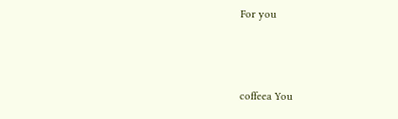For you



coffeea You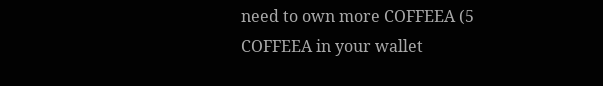need to own more COFFEEA (5 COFFEEA in your wallet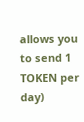allows you to send 1 TOKEN per day)